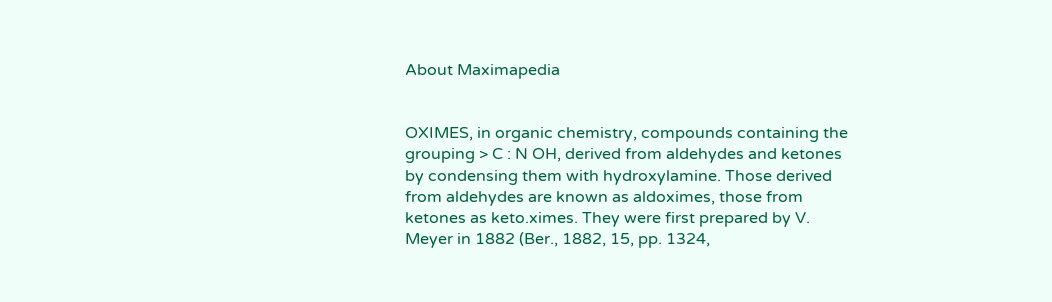About Maximapedia


OXIMES, in organic chemistry, compounds containing the grouping > C : N OH, derived from aldehydes and ketones by condensing them with hydroxylamine. Those derived from aldehydes are known as aldoximes, those from ketones as keto.ximes. They were first prepared by V. Meyer in 1882 (Ber., 1882, 15, pp. 1324,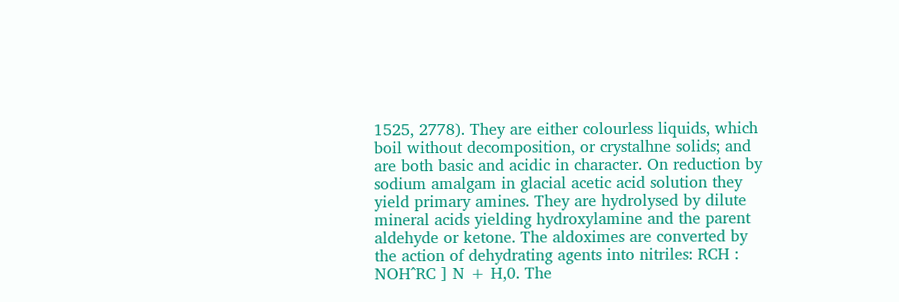1525, 2778). They are either colourless liquids, which boil without decomposition, or crystalhne solids; and are both basic and acidic in character. On reduction by sodium amalgam in glacial acetic acid solution they yield primary amines. They are hydrolysed by dilute mineral acids yielding hydroxylamine and the parent aldehyde or ketone. The aldoximes are converted by the action of dehydrating agents into nitriles: RCH : NOH^RC ] N + H,0. The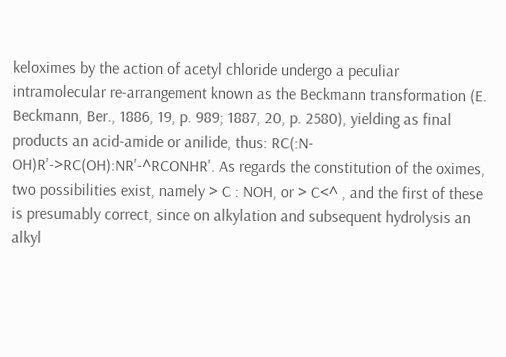keloximes by the action of acetyl chloride undergo a peculiar intramolecular re-arrangement known as the Beckmann transformation (E. Beckmann, Ber., 1886, 19, p. 989; 1887, 20, p. 2580), yielding as final products an acid-amide or anilide, thus: RC(:N-OH)R'->RC(OH):NR'-^RCONHR'. As regards the constitution of the oximes, two possibilities exist, namely > C : NOH, or > C<^ , and the first of these is presumably correct, since on alkylation and subsequent hydrolysis an alkyl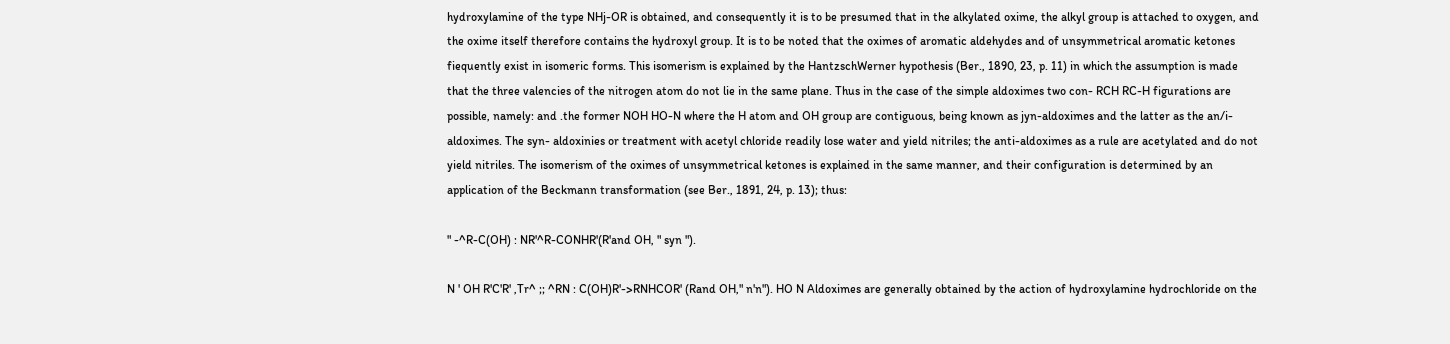hydroxylamine of the type NHj-OR is obtained, and consequently it is to be presumed that in the alkylated oxime, the alkyl group is attached to oxygen, and the oxime itself therefore contains the hydroxyl group. It is to be noted that the oximes of aromatic aldehydes and of unsymmetrical aromatic ketones fiequently exist in isomeric forms. This isomerism is explained by the HantzschWerner hypothesis (Ber., 1890, 23, p. 11) in which the assumption is made that the three valencies of the nitrogen atom do not lie in the same plane. Thus in the case of the simple aldoximes two con- RCH RC-H figurations are possible, namely: and .the former NOH HO-N where the H atom and OH group are contiguous, being known as jyn-aldoximes and the latter as the an/i-aldoximes. The syn- aldoxinies or treatment with acetyl chloride readily lose water and yield nitriles; the anti-aldoximes as a rule are acetylated and do not yield nitriles. The isomerism of the oximes of unsymmetrical ketones is explained in the same manner, and their configuration is determined by an application of the Beckmann transformation (see Ber., 1891, 24, p. 13); thus:

" -^R-C(OH) : NR'^R-CONHR'(R'and OH, " syn ").

N ' OH R'C'R' ,Tr^ ;; ^RN : C(OH)R'->RNHCOR' (Rand OH," n'n"). HO N Aldoximes are generally obtained by the action of hydroxylamine hydrochloride on the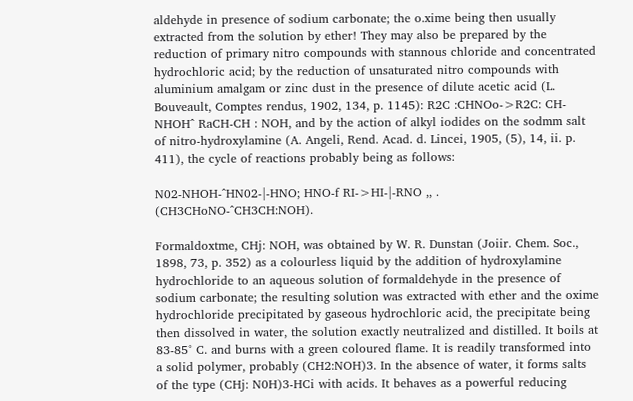aldehyde in presence of sodium carbonate; the o.xime being then usually extracted from the solution by ether! They may also be prepared by the reduction of primary nitro compounds with stannous chloride and concentrated hydrochloric acid; by the reduction of unsaturated nitro compounds with aluminium amalgam or zinc dust in the presence of dilute acetic acid (L. Bouveault, Comptes rendus, 1902, 134, p. 1145): R2C :CHNOo->R2C: CH- NHOH^ RaCH-CH : NOH, and by the action of alkyl iodides on the sodmm salt of nitro-hydroxylamine (A. Angeli, Rend. Acad. d. Lincei, 1905, (5), 14, ii. p. 411), the cycle of reactions probably being as follows:

N02-NHOH-^HN02-|-HNO; HNO-f RI->HI-|-RNO ,, . (CH3CHoNO-^CH3CH:NOH).

Formaldoxtme, CHj: NOH, was obtained by W. R. Dunstan (Joiir. Chem. Soc., 1898, 73, p. 352) as a colourless liquid by the addition of hydroxylamine hydrochloride to an aqueous solution of formaldehyde in the presence of sodium carbonate; the resulting solution was extracted with ether and the oxime hydrochloride precipitated by gaseous hydrochloric acid, the precipitate being then dissolved in water, the solution exactly neutralized and distilled. It boils at 83-85° C. and burns with a green coloured flame. It is readily transformed into a solid polymer, probably (CH2:NOH)3. In the absence of water, it forms salts of the type (CHj: N0H)3-HCi with acids. It behaves as a powerful reducing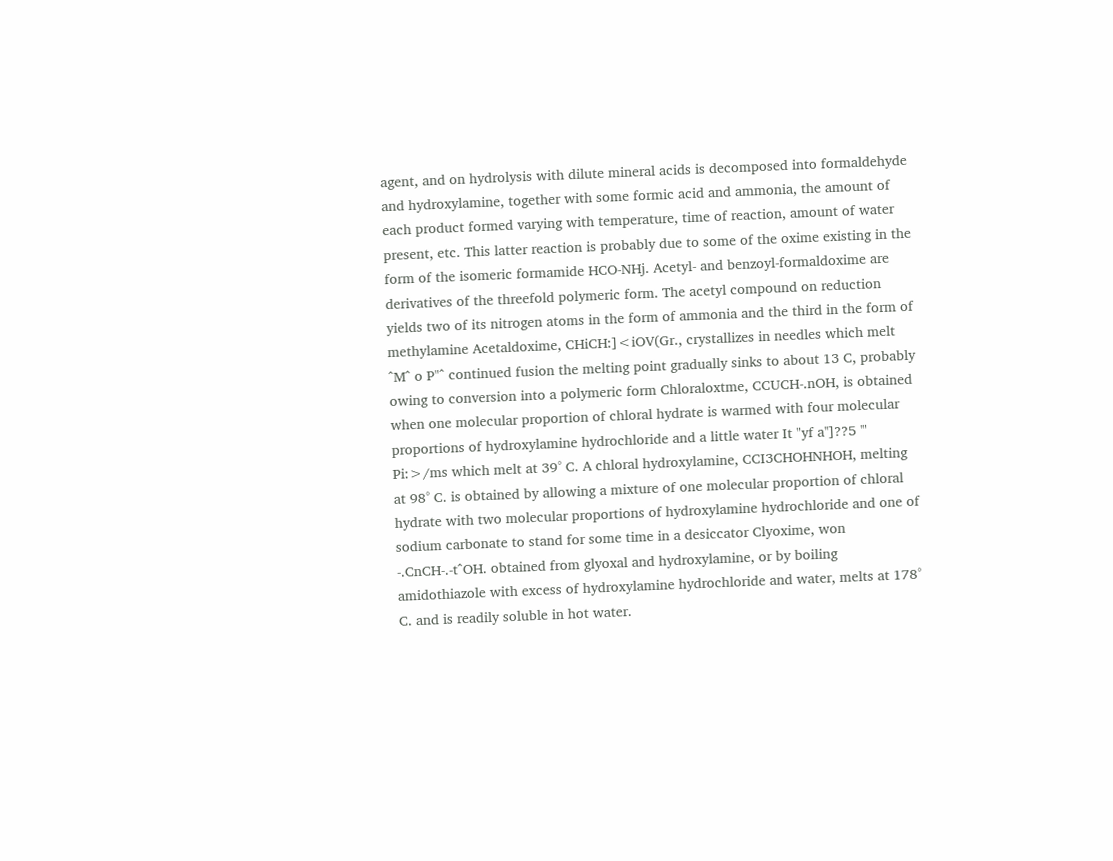agent, and on hydrolysis with dilute mineral acids is decomposed into formaldehyde and hydroxylamine, together with some formic acid and ammonia, the amount of each product formed varying with temperature, time of reaction, amount of water present, etc. This latter reaction is probably due to some of the oxime existing in the form of the isomeric formamide HCO-NHj. Acetyl- and benzoyl-formaldoxime are derivatives of the threefold polymeric form. The acetyl compound on reduction yields two of its nitrogen atoms in the form of ammonia and the third in the form of methylamine Acetaldoxime, CHiCH:]<iOV(Gr., crystallizes in needles which melt ^M^ o P"^ continued fusion the melting point gradually sinks to about 13 C, probably owing to conversion into a polymeric form Chloraloxtme, CCUCH-.nOH, is obtained when one molecular proportion of chloral hydrate is warmed with four molecular proportions of hydroxylamine hydrochloride and a little water It "yf a'']??5 '" Pi:>/ms which melt at 39° C. A chloral hydroxylamine, CCI3CHOHNHOH, melting at 98° C. is obtained by allowing a mixture of one molecular proportion of chloral hydrate with two molecular proportions of hydroxylamine hydrochloride and one of sodium carbonate to stand for some time in a desiccator Clyoxime, won -.CnCH-.-t^OH. obtained from glyoxal and hydroxylamine, or by boiling amidothiazole with excess of hydroxylamine hydrochloride and water, melts at 178° C. and is readily soluble in hot water.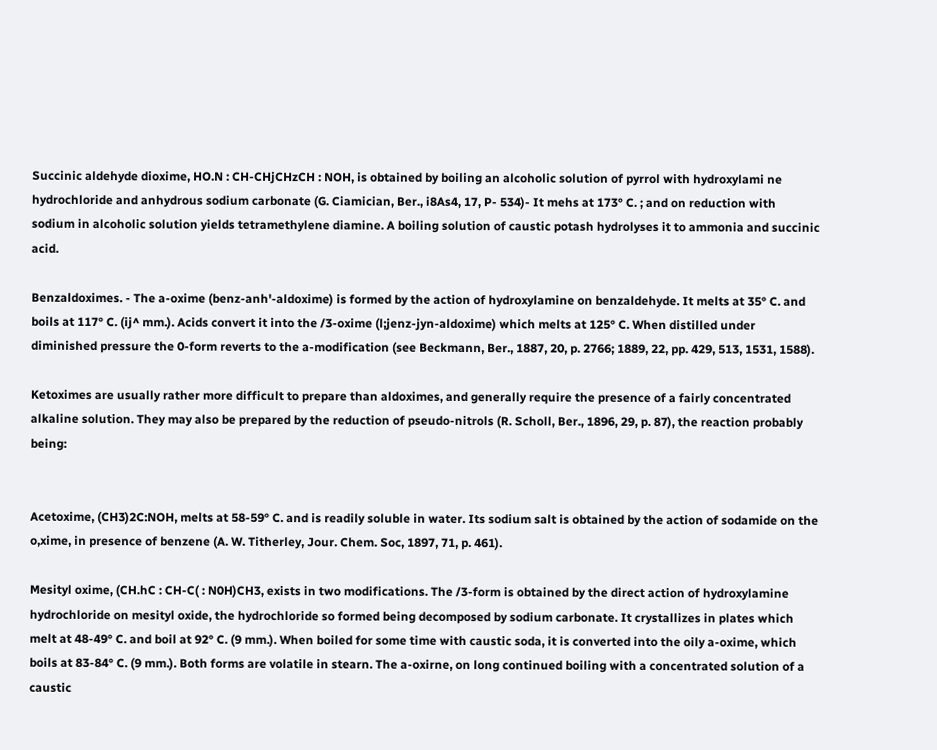Succinic aldehyde dioxime, HO.N : CH-CHjCHzCH : NOH, is obtained by boiling an alcoholic solution of pyrrol with hydroxylami ne hydrochloride and anhydrous sodium carbonate (G. Ciamician, Ber., i8As4, 17, P- 534)- It mehs at 173° C. ; and on reduction with sodium in alcoholic solution yields tetramethylene diamine. A boiling solution of caustic potash hydrolyses it to ammonia and succinic acid.

Benzaldoximes. - The a-oxime (benz-anh'-aldoxime) is formed by the action of hydroxylamine on benzaldehyde. It melts at 35° C. and boils at 117° C. (ij^ mm.). Acids convert it into the /3-oxime (l;jenz-jyn-aldoxime) which melts at 125° C. When distilled under diminished pressure the 0-form reverts to the a-modification (see Beckmann, Ber., 1887, 20, p. 2766; 1889, 22, pp. 429, 513, 1531, 1588).

Ketoximes are usually rather more difficult to prepare than aldoximes, and generally require the presence of a fairly concentrated alkaline solution. They may also be prepared by the reduction of pseudo-nitrols (R. Scholl, Ber., 1896, 29, p. 87), the reaction probably being:


Acetoxime, (CH3)2C:NOH, melts at 58-59° C. and is readily soluble in water. Its sodium salt is obtained by the action of sodamide on the o,xime, in presence of benzene (A. W. Titherley, Jour. Chem. Soc, 1897, 71, p. 461).

Mesityl oxime, (CH.hC : CH-C( : N0H)CH3, exists in two modifications. The /3-form is obtained by the direct action of hydroxylamine hydrochloride on mesityl oxide, the hydrochloride so formed being decomposed by sodium carbonate. It crystallizes in plates which melt at 48-49° C. and boil at 92° C. (9 mm.). When boiled for some time with caustic soda, it is converted into the oily a-oxime, which boils at 83-84° C. (9 mm.). Both forms are volatile in stearn. The a-oxirne, on long continued boiling with a concentrated solution of a caustic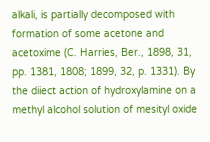alkali, is partially decomposed with formation of some acetone and acetoxime (C. Harries, Ber., 1898, 31, pp. 1381, 1808; 1899, 32, p. 1331). By the diiect action of hydroxylamine on a methyl alcohol solution of mesityl oxide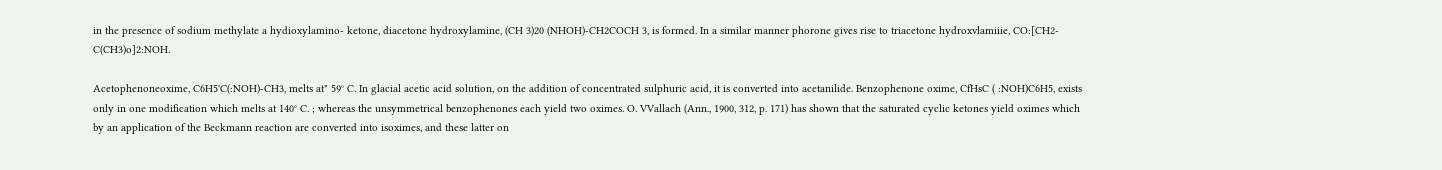in the presence of sodium methylate a hydioxylamino- ketone, diacetone hydroxylamine, (CH 3)20 (NHOH)-CH2COCH 3, is formed. In a similar manner phorone gives rise to triacetone hydroxvlamiiie, CO:[CH2-C(CH3)o]2:NOH.

Acetophenoneoxime, C6H5'C(:NOH)-CH3, melts at" 59° C. In glacial acetic acid solution, on the addition of concentrated sulphuric acid, it is converted into acetanilide. Benzophenone oxime, CfHsC ( :NOH)C6H5, exists only in one modification which melts at 140° C. ; whereas the unsymmetrical benzophenones each yield two oximes. O. VVallach (Ann., 1900, 312, p. 171) has shown that the saturated cyclic ketones yield oximes which by an application of the Beckmann reaction are converted into isoximes, and these latter on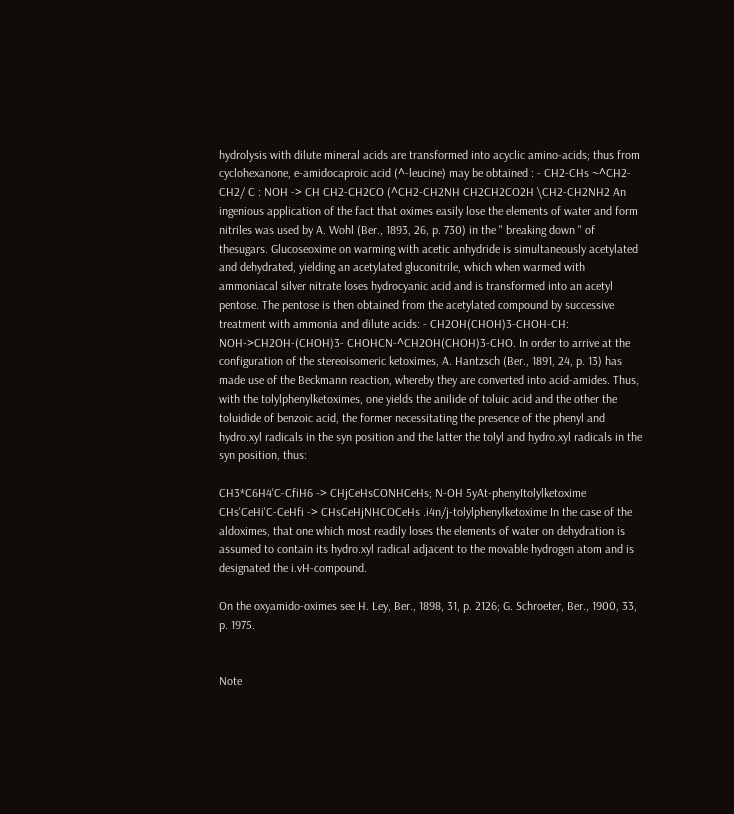hydrolysis with dilute mineral acids are transformed into acyclic amino-acids; thus from cyclohexanone, e-amidocaproic acid (^-leucine) may be obtained : - CH2-CHs ~^CH2-CH2/ C : NOH -> CH CH2-CH2CO (^CH2-CH2NH CH2CH2CO2H \CH2-CH2NH2 An ingenious application of the fact that oximes easily lose the elements of water and form nitriles was used by A. Wohl (Ber., 1893, 26, p. 730) in the " breaking down " of thesugars. Glucoseoxime on warming with acetic anhydride is simultaneously acetylated and dehydrated, yielding an acetylated gluconitrile, which when warmed with ammoniacal silver nitrate loses hydrocyanic acid and is transformed into an acetyl pentose. The pentose is then obtained from the acetylated compound by successive treatment with ammonia and dilute acids: - CH2OH(CHOH)3-CHOH-CH: NOH->CH2OH-(CHOH)3- CHOHCN-^CH2OH(CHOH)3-CHO. In order to arrive at the configuration of the stereoisomeric ketoximes, A. Hantzsch (Ber., 1891, 24, p. 13) has made use of the Beckmann reaction, whereby they are converted into acid-amides. Thus, with the tolylphenylketoximes, one yields the anilide of toluic acid and the other the toluidide of benzoic acid, the former necessitating the presence of the phenyl and hydro.xyl radicals in the syn position and the latter the tolyl and hydro.xyl radicals in the syn position, thus:

CH3*C6H4'C-CfiH6 -> CHjCeHsCONHCeHs; N-OH 5yAt-phenyItolylketoxime CHs'CeHi'C-CeHfi -> CHsCeHjNHCOCeHs .i4n/j-tolylphenylketoxime In the case of the aldoximes, that one which most readily loses the elements of water on dehydration is assumed to contain its hydro.xyl radical adjacent to the movable hydrogen atom and is designated the i.vH-compound.

On the oxyamido-oximes see H. Ley, Ber., 1898, 31, p. 2126; G. Schroeter, Ber., 1900, 33, p. 1975.


Note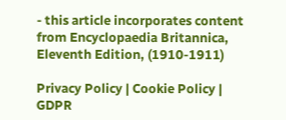- this article incorporates content from Encyclopaedia Britannica, Eleventh Edition, (1910-1911)

Privacy Policy | Cookie Policy | GDPR